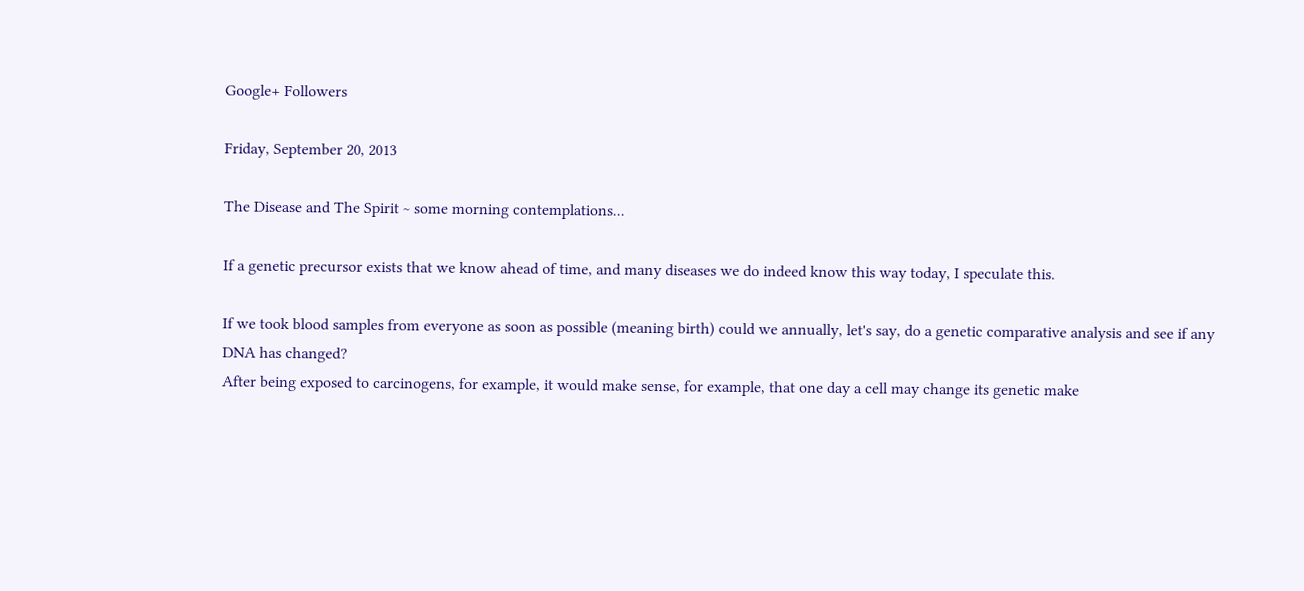Google+ Followers

Friday, September 20, 2013

The Disease and The Spirit ~ some morning contemplations...

If a genetic precursor exists that we know ahead of time, and many diseases we do indeed know this way today, I speculate this.

If we took blood samples from everyone as soon as possible (meaning birth) could we annually, let's say, do a genetic comparative analysis and see if any DNA has changed?
After being exposed to carcinogens, for example, it would make sense, for example, that one day a cell may change its genetic make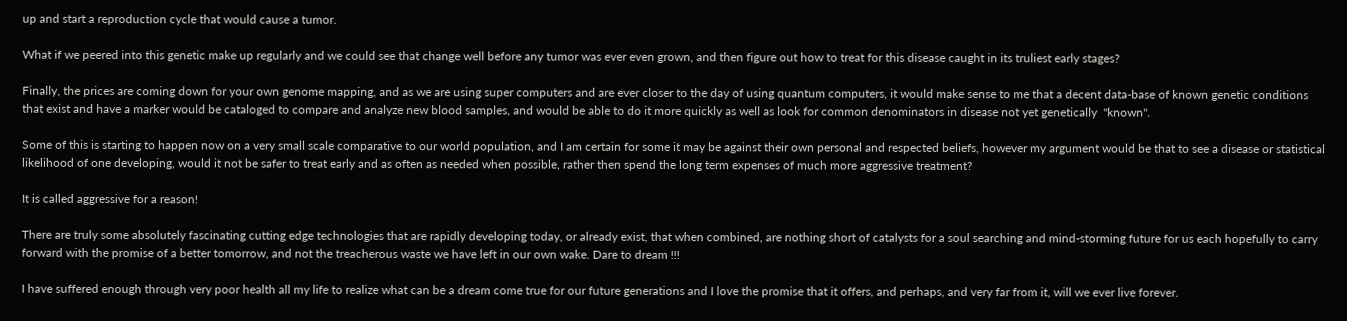up and start a reproduction cycle that would cause a tumor.

What if we peered into this genetic make up regularly and we could see that change well before any tumor was ever even grown, and then figure out how to treat for this disease caught in its truliest early stages?

Finally, the prices are coming down for your own genome mapping, and as we are using super computers and are ever closer to the day of using quantum computers, it would make sense to me that a decent data-base of known genetic conditions that exist and have a marker would be cataloged to compare and analyze new blood samples, and would be able to do it more quickly as well as look for common denominators in disease not yet genetically  "known".

Some of this is starting to happen now on a very small scale comparative to our world population, and I am certain for some it may be against their own personal and respected beliefs, however my argument would be that to see a disease or statistical likelihood of one developing, would it not be safer to treat early and as often as needed when possible, rather then spend the long term expenses of much more aggressive treatment?

It is called aggressive for a reason!

There are truly some absolutely fascinating cutting edge technologies that are rapidly developing today, or already exist, that when combined, are nothing short of catalysts for a soul searching and mind-storming future for us each hopefully to carry forward with the promise of a better tomorrow, and not the treacherous waste we have left in our own wake. Dare to dream !!!

I have suffered enough through very poor health all my life to realize what can be a dream come true for our future generations and I love the promise that it offers, and perhaps, and very far from it, will we ever live forever.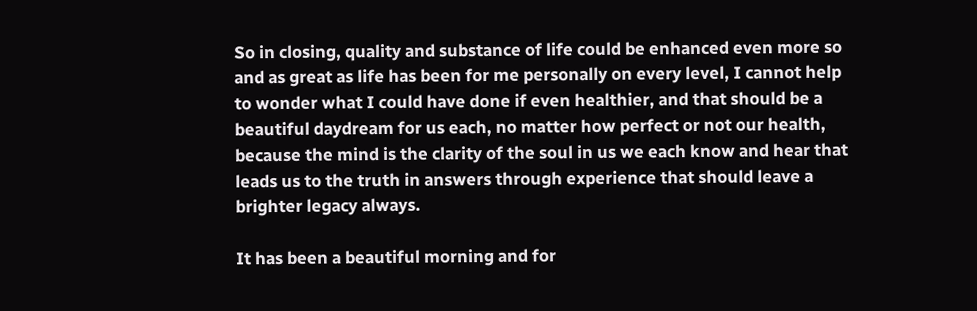So in closing, quality and substance of life could be enhanced even more so and as great as life has been for me personally on every level, I cannot help to wonder what I could have done if even healthier, and that should be a beautiful daydream for us each, no matter how perfect or not our health, because the mind is the clarity of the soul in us we each know and hear that leads us to the truth in answers through experience that should leave a brighter legacy always.

It has been a beautiful morning and for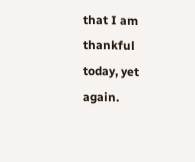that I am thankful today, yet again.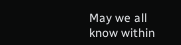May we all know within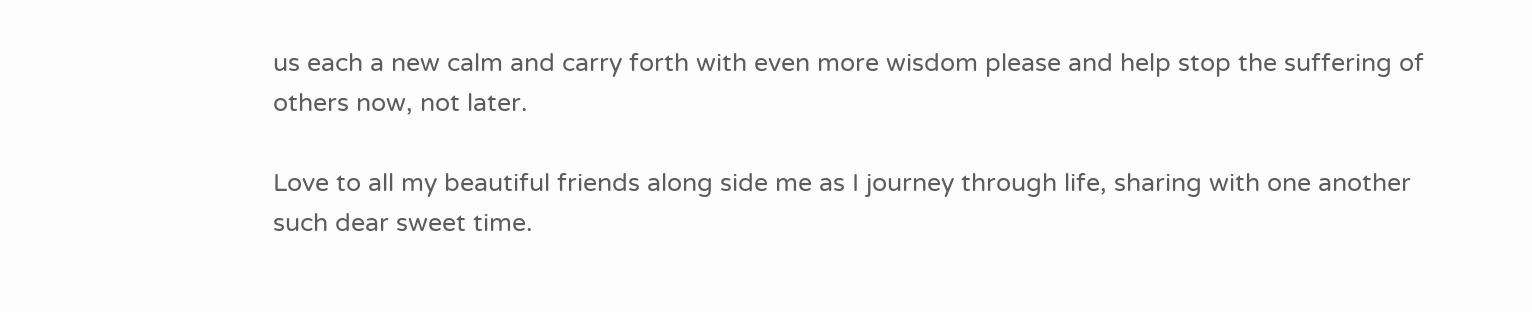us each a new calm and carry forth with even more wisdom please and help stop the suffering of others now, not later.

Love to all my beautiful friends along side me as I journey through life, sharing with one another such dear sweet time.